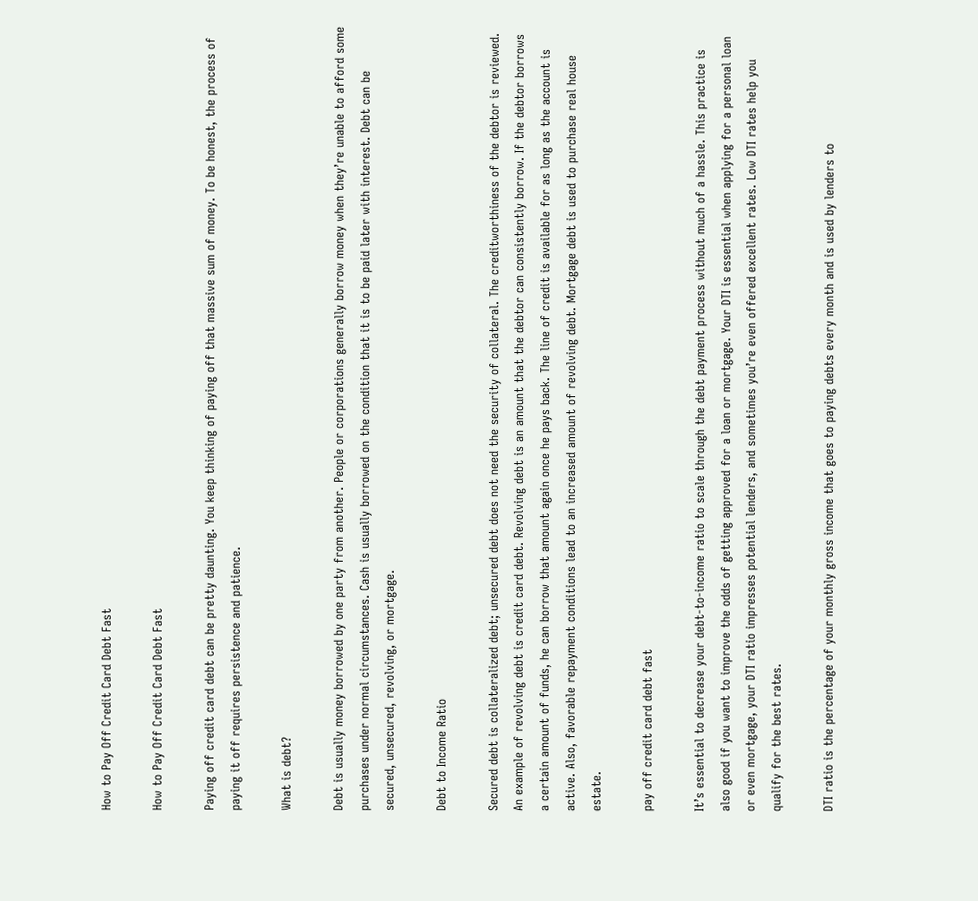How to Pay Off Credit Card Debt Fast

How to Pay Off Credit Card Debt Fast

Paying off credit card debt can be pretty daunting. You keep thinking of paying off that massive sum of money. To be honest, the process of paying it off requires persistence and patience.

What is debt?

Debt is usually money borrowed by one party from another. People or corporations generally borrow money when they’re unable to afford some purchases under normal circumstances. Cash is usually borrowed on the condition that it is to be paid later with interest. Debt can be secured, unsecured, revolving, or mortgage.

Debt to Income Ratio

Secured debt is collateralized debt; unsecured debt does not need the security of collateral. The creditworthiness of the debtor is reviewed. An example of revolving debt is credit card debt. Revolving debt is an amount that the debtor can consistently borrow. If the debtor borrows a certain amount of funds, he can borrow that amount again once he pays back. The line of credit is available for as long as the account is active. Also, favorable repayment conditions lead to an increased amount of revolving debt. Mortgage debt is used to purchase real house estate.

pay off credit card debt fast

It’s essential to decrease your debt-to-income ratio to scale through the debt payment process without much of a hassle. This practice is also good if you want to improve the odds of getting approved for a loan or mortgage. Your DTI is essential when applying for a personal loan or even mortgage, your DTI ratio impresses potential lenders, and sometimes you’re even offered excellent rates. Low DTI rates help you qualify for the best rates.

DTI ratio is the percentage of your monthly gross income that goes to paying debts every month and is used by lenders to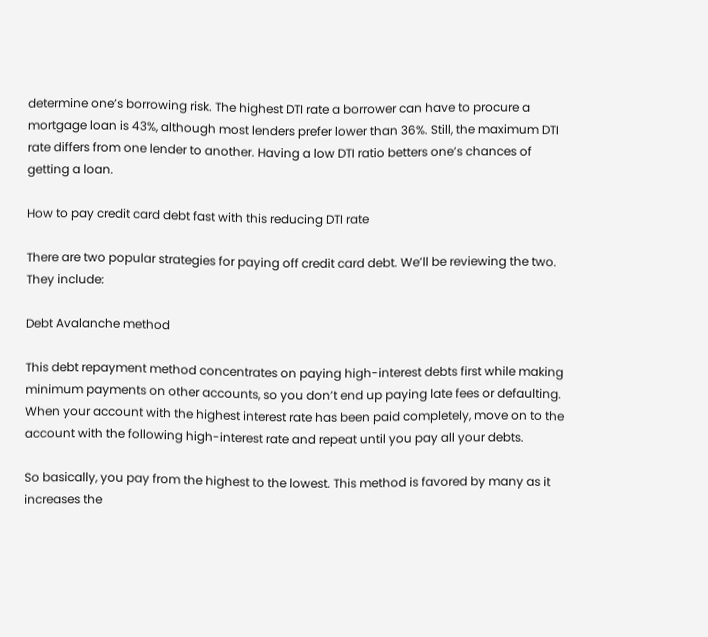determine one’s borrowing risk. The highest DTI rate a borrower can have to procure a mortgage loan is 43%, although most lenders prefer lower than 36%. Still, the maximum DTI rate differs from one lender to another. Having a low DTI ratio betters one’s chances of getting a loan.

How to pay credit card debt fast with this reducing DTI rate

There are two popular strategies for paying off credit card debt. We’ll be reviewing the two. They include:

Debt Avalanche method

This debt repayment method concentrates on paying high-interest debts first while making minimum payments on other accounts, so you don’t end up paying late fees or defaulting. When your account with the highest interest rate has been paid completely, move on to the account with the following high-interest rate and repeat until you pay all your debts.

So basically, you pay from the highest to the lowest. This method is favored by many as it increases the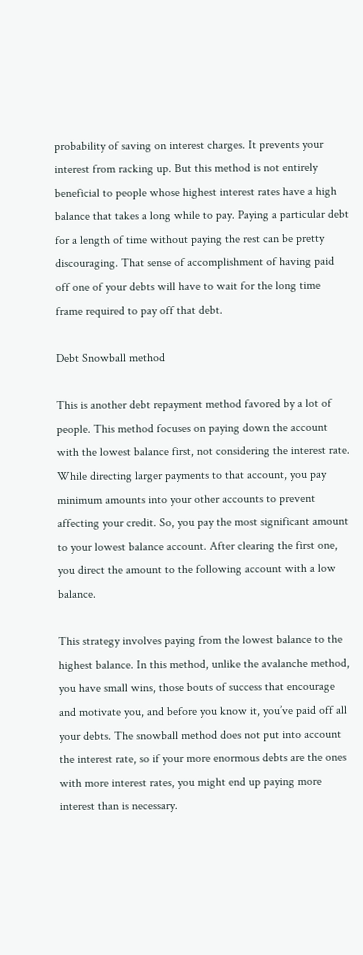probability of saving on interest charges. It prevents your interest from racking up. But this method is not entirely beneficial to people whose highest interest rates have a high balance that takes a long while to pay. Paying a particular debt for a length of time without paying the rest can be pretty discouraging. That sense of accomplishment of having paid off one of your debts will have to wait for the long time frame required to pay off that debt.

Debt Snowball method

This is another debt repayment method favored by a lot of people. This method focuses on paying down the account with the lowest balance first, not considering the interest rate. While directing larger payments to that account, you pay minimum amounts into your other accounts to prevent affecting your credit. So, you pay the most significant amount to your lowest balance account. After clearing the first one, you direct the amount to the following account with a low balance.

This strategy involves paying from the lowest balance to the highest balance. In this method, unlike the avalanche method, you have small wins, those bouts of success that encourage and motivate you, and before you know it, you’ve paid off all your debts. The snowball method does not put into account the interest rate, so if your more enormous debts are the ones with more interest rates, you might end up paying more interest than is necessary.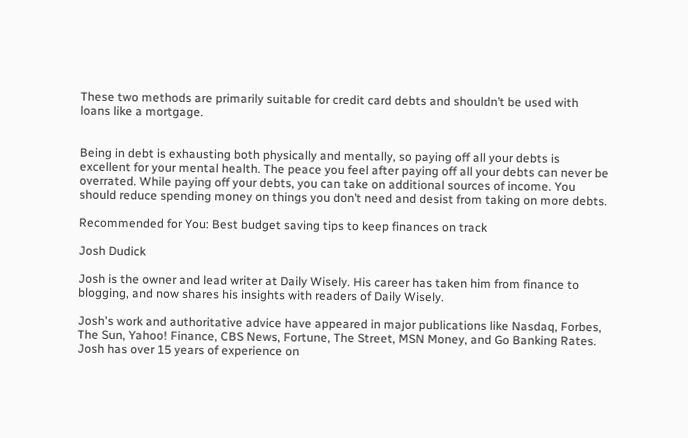These two methods are primarily suitable for credit card debts and shouldn’t be used with loans like a mortgage.


Being in debt is exhausting both physically and mentally, so paying off all your debts is excellent for your mental health. The peace you feel after paying off all your debts can never be overrated. While paying off your debts, you can take on additional sources of income. You should reduce spending money on things you don’t need and desist from taking on more debts.

Recommended for You: Best budget saving tips to keep finances on track

Josh Dudick

Josh is the owner and lead writer at Daily Wisely. His career has taken him from finance to blogging, and now shares his insights with readers of Daily Wisely.

Josh's work and authoritative advice have appeared in major publications like Nasdaq, Forbes, The Sun, Yahoo! Finance, CBS News, Fortune, The Street, MSN Money, and Go Banking Rates. Josh has over 15 years of experience on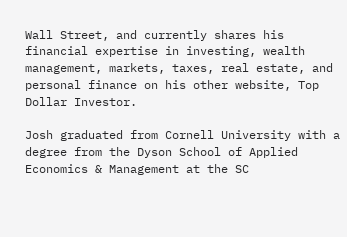Wall Street, and currently shares his financial expertise in investing, wealth management, markets, taxes, real estate, and personal finance on his other website, Top Dollar Investor.

Josh graduated from Cornell University with a degree from the Dyson School of Applied Economics & Management at the SC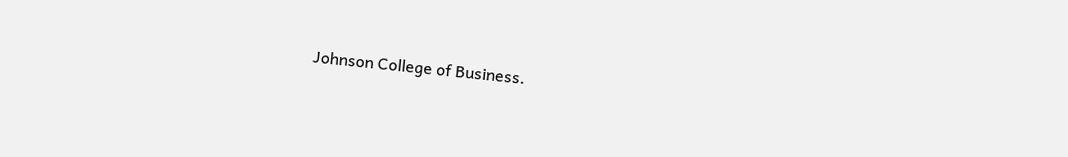Johnson College of Business.